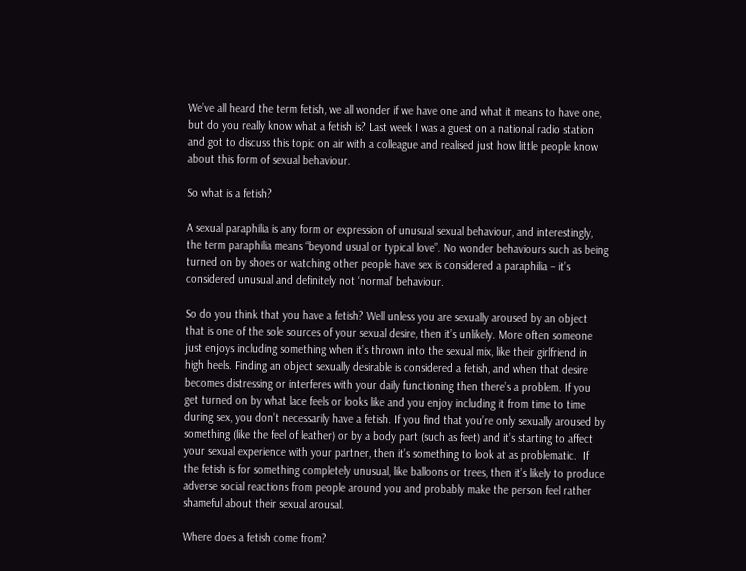We’ve all heard the term fetish, we all wonder if we have one and what it means to have one, but do you really know what a fetish is? Last week I was a guest on a national radio station and got to discuss this topic on air with a colleague and realised just how little people know about this form of sexual behaviour.

So what is a fetish?

A sexual paraphilia is any form or expression of unusual sexual behaviour, and interestingly, the term paraphilia means “beyond usual or typical love”. No wonder behaviours such as being turned on by shoes or watching other people have sex is considered a paraphilia – it’s considered unusual and definitely not ‘normal’ behaviour.

So do you think that you have a fetish? Well unless you are sexually aroused by an object that is one of the sole sources of your sexual desire, then it’s unlikely. More often someone just enjoys including something when it’s thrown into the sexual mix, like their girlfriend in high heels. Finding an object sexually desirable is considered a fetish, and when that desire becomes distressing or interferes with your daily functioning then there’s a problem. If you get turned on by what lace feels or looks like and you enjoy including it from time to time during sex, you don’t necessarily have a fetish. If you find that you’re only sexually aroused by something (like the feel of leather) or by a body part (such as feet) and it’s starting to affect your sexual experience with your partner, then it’s something to look at as problematic.  If the fetish is for something completely unusual, like balloons or trees, then it’s likely to produce adverse social reactions from people around you and probably make the person feel rather shameful about their sexual arousal.

Where does a fetish come from?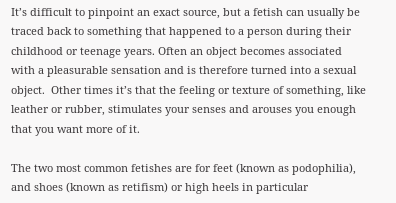It’s difficult to pinpoint an exact source, but a fetish can usually be traced back to something that happened to a person during their childhood or teenage years. Often an object becomes associated with a pleasurable sensation and is therefore turned into a sexual object.  Other times it’s that the feeling or texture of something, like leather or rubber, stimulates your senses and arouses you enough that you want more of it.

The two most common fetishes are for feet (known as podophilia), and shoes (known as retifism) or high heels in particular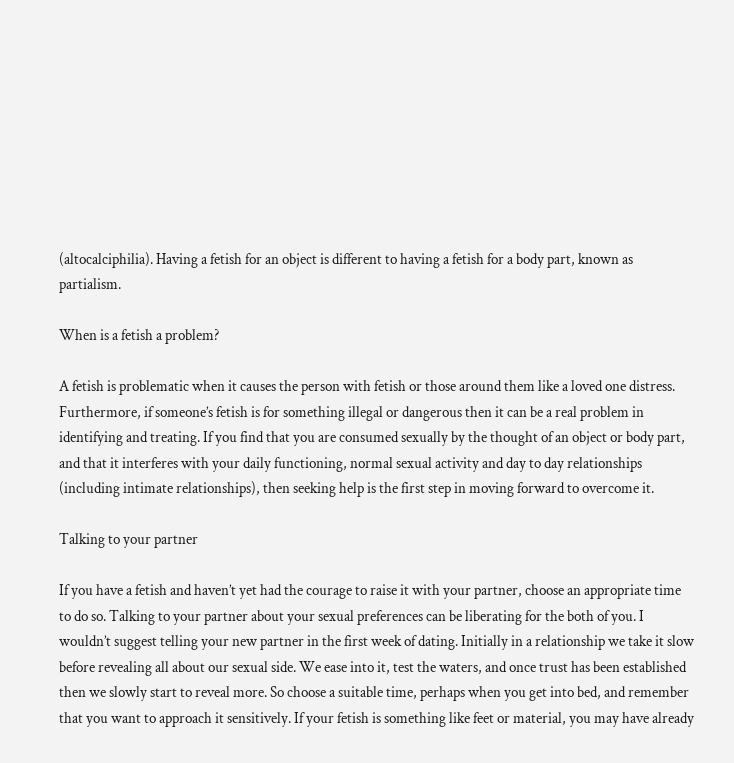(altocalciphilia). Having a fetish for an object is different to having a fetish for a body part, known as partialism.

When is a fetish a problem?

A fetish is problematic when it causes the person with fetish or those around them like a loved one distress. Furthermore, if someone’s fetish is for something illegal or dangerous then it can be a real problem in identifying and treating. If you find that you are consumed sexually by the thought of an object or body part, and that it interferes with your daily functioning, normal sexual activity and day to day relationships (including intimate relationships), then seeking help is the first step in moving forward to overcome it.

Talking to your partner

If you have a fetish and haven’t yet had the courage to raise it with your partner, choose an appropriate time to do so. Talking to your partner about your sexual preferences can be liberating for the both of you. I wouldn’t suggest telling your new partner in the first week of dating. Initially in a relationship we take it slow before revealing all about our sexual side. We ease into it, test the waters, and once trust has been established then we slowly start to reveal more. So choose a suitable time, perhaps when you get into bed, and remember that you want to approach it sensitively. If your fetish is something like feet or material, you may have already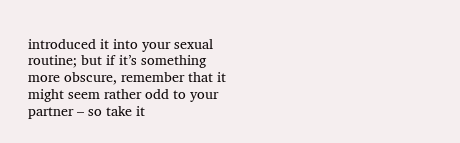introduced it into your sexual routine; but if it’s something more obscure, remember that it might seem rather odd to your partner – so take it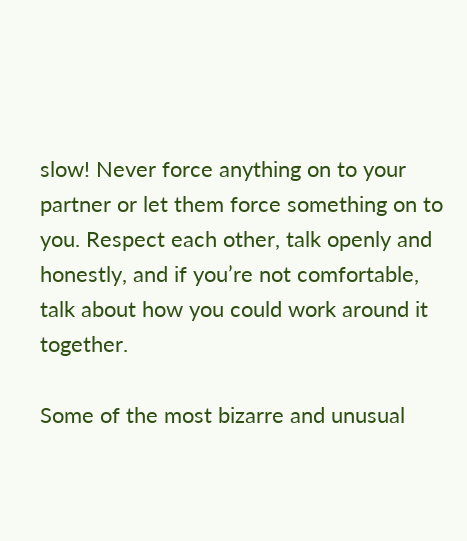slow! Never force anything on to your partner or let them force something on to you. Respect each other, talk openly and honestly, and if you’re not comfortable, talk about how you could work around it together.

Some of the most bizarre and unusual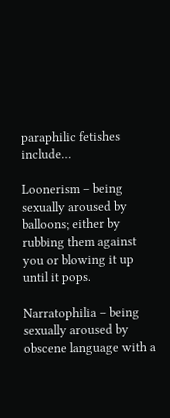paraphilic fetishes include…

Loonerism – being sexually aroused by balloons; either by rubbing them against you or blowing it up until it pops.

Narratophilia – being sexually aroused by obscene language with a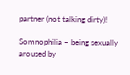partner (not talking dirty)!

Somnophilia – being sexually aroused by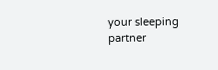your sleeping partner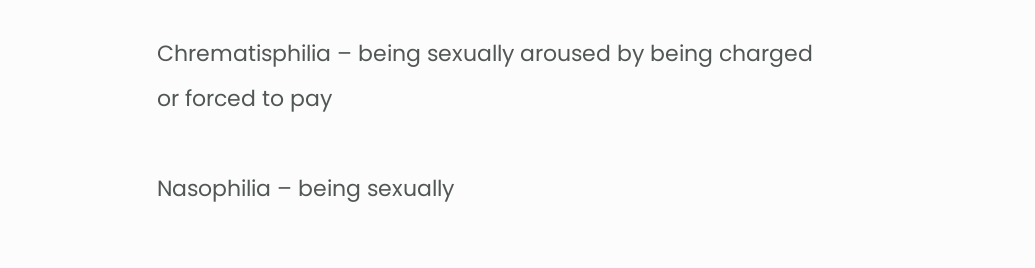Chrematisphilia – being sexually aroused by being charged or forced to pay

Nasophilia – being sexually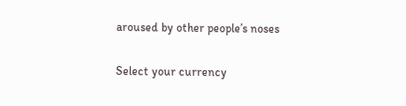aroused by other people’s noses

Select your currency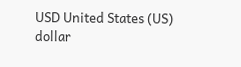USD United States (US) dollar